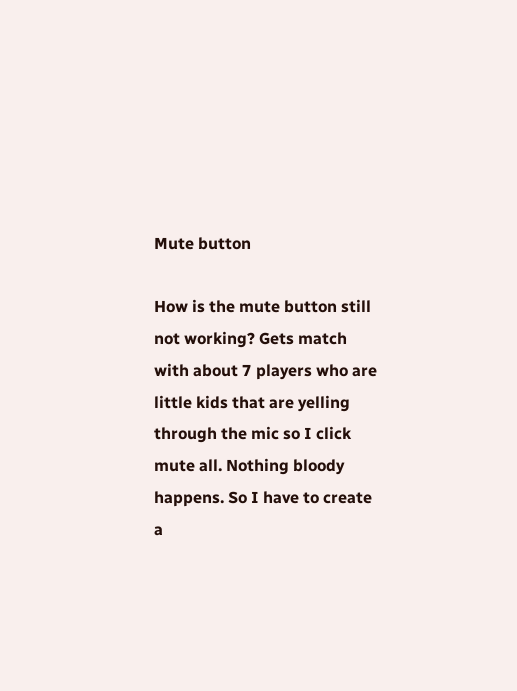Mute button

How is the mute button still not working? Gets match with about 7 players who are little kids that are yelling through the mic so I click mute all. Nothing bloody happens. So I have to create a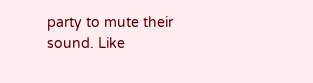party to mute their sound. Like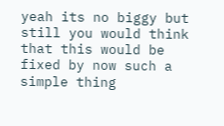yeah its no biggy but still you would think that this would be fixed by now such a simple thing